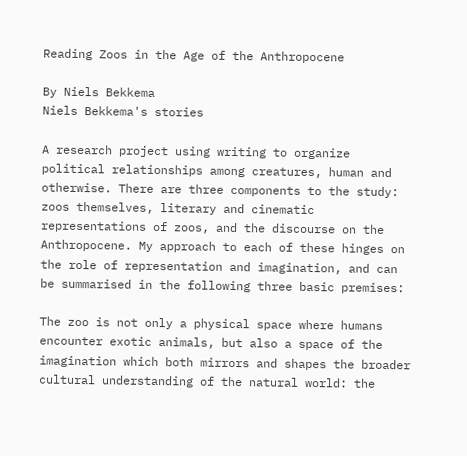Reading Zoos in the Age of the Anthropocene

By Niels Bekkema
Niels Bekkema's stories

A research project using writing to organize political relationships among creatures, human and otherwise. There are three components to the study: zoos themselves, literary and cinematic representations of zoos, and the discourse on the Anthropocene. My approach to each of these hinges on the role of representation and imagination, and can be summarised in the following three basic premises:

The zoo is not only a physical space where humans encounter exotic animals, but also a space of the imagination which both mirrors and shapes the broader cultural understanding of the natural world: the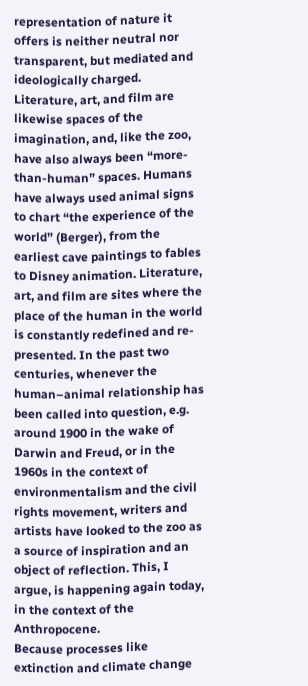representation of nature it offers is neither neutral nor transparent, but mediated and ideologically charged.
Literature, art, and film are likewise spaces of the imagination, and, like the zoo, have also always been “more-than-human” spaces. Humans have always used animal signs to chart “the experience of the world” (Berger), from the earliest cave paintings to fables to Disney animation. Literature, art, and film are sites where the place of the human in the world is constantly redefined and re-presented. In the past two centuries, whenever the human–animal relationship has been called into question, e.g. around 1900 in the wake of Darwin and Freud, or in the 1960s in the context of environmentalism and the civil rights movement, writers and artists have looked to the zoo as a source of inspiration and an object of reflection. This, I argue, is happening again today, in the context of the Anthropocene.
Because processes like extinction and climate change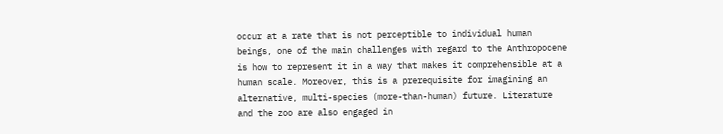occur at a rate that is not perceptible to individual human beings, one of the main challenges with regard to the Anthropocene is how to represent it in a way that makes it comprehensible at a human scale. Moreover, this is a prerequisite for imagining an alternative, multi-species (more-than-human) future. Literature and the zoo are also engaged in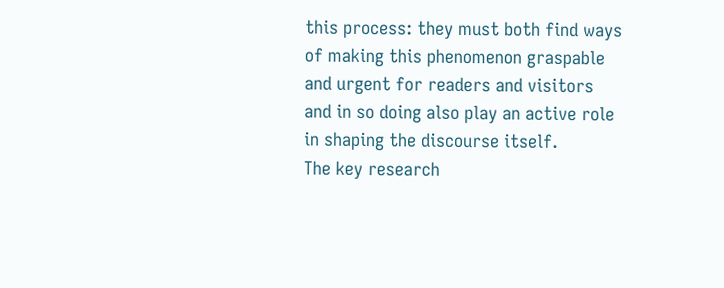this process: they must both find ways of making this phenomenon graspable and urgent for readers and visitors and in so doing also play an active role in shaping the discourse itself.
The key research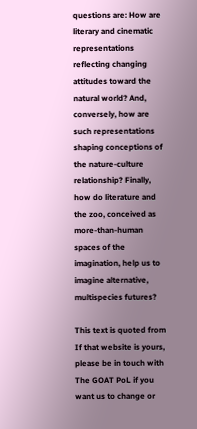questions are: How are literary and cinematic representations reflecting changing attitudes toward the natural world? And, conversely, how are such representations shaping conceptions of the nature-culture relationship? Finally, how do literature and the zoo, conceived as more-than-human spaces of the imagination, help us to imagine alternative, multispecies futures?

This text is quoted from If that website is yours, please be in touch with The GOAT PoL if you want us to change or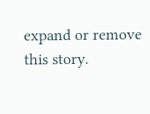expand or remove this story.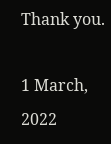Thank you.

1 March, 2022